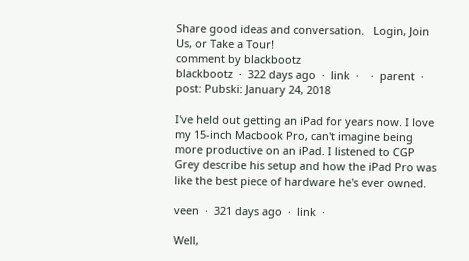Share good ideas and conversation.   Login, Join Us, or Take a Tour!
comment by blackbootz
blackbootz  ·  322 days ago  ·  link  ·    ·  parent  ·  post: Pubski: January 24, 2018

I've held out getting an iPad for years now. I love my 15-inch Macbook Pro, can't imagine being more productive on an iPad. I listened to CGP Grey describe his setup and how the iPad Pro was like the best piece of hardware he's ever owned.

veen  ·  321 days ago  ·  link  ·

Well,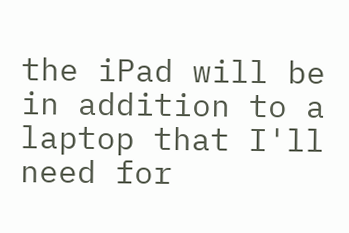the iPad will be in addition to a laptop that I'll need for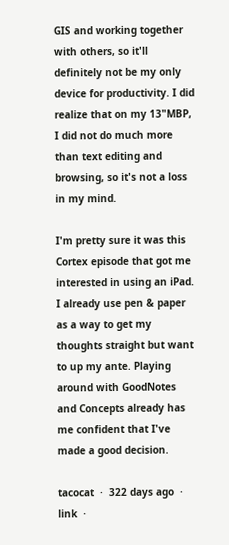GIS and working together with others, so it'll definitely not be my only device for productivity. I did realize that on my 13"MBP, I did not do much more than text editing and browsing, so it's not a loss in my mind.

I'm pretty sure it was this Cortex episode that got me interested in using an iPad. I already use pen & paper as a way to get my thoughts straight but want to up my ante. Playing around with GoodNotes and Concepts already has me confident that I've made a good decision.

tacocat  ·  322 days ago  ·  link  ·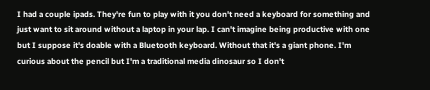I had a couple ipads. They're fun to play with it you don't need a keyboard for something and just want to sit around without a laptop in your lap. I can't imagine being productive with one but I suppose it's doable with a Bluetooth keyboard. Without that it's a giant phone. I'm curious about the pencil but I'm a traditional media dinosaur so I don't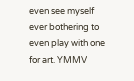even see myself ever bothering to even play with one for art. YMMV